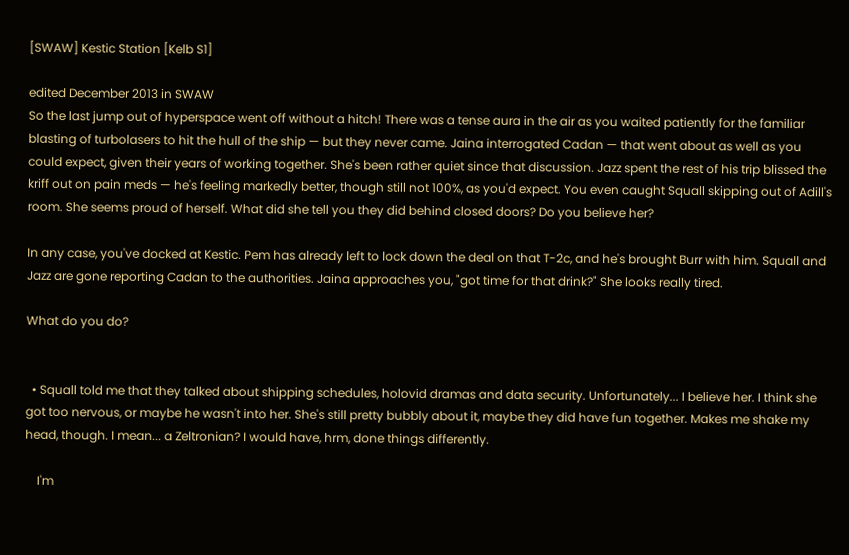[SWAW] Kestic Station [Kelb S1]

edited December 2013 in SWAW
So the last jump out of hyperspace went off without a hitch! There was a tense aura in the air as you waited patiently for the familiar blasting of turbolasers to hit the hull of the ship — but they never came. Jaina interrogated Cadan — that went about as well as you could expect, given their years of working together. She's been rather quiet since that discussion. Jazz spent the rest of his trip blissed the kriff out on pain meds — he's feeling markedly better, though still not 100%, as you'd expect. You even caught Squall skipping out of Adill's room. She seems proud of herself. What did she tell you they did behind closed doors? Do you believe her?

In any case, you've docked at Kestic. Pem has already left to lock down the deal on that T-2c, and he's brought Burr with him. Squall and Jazz are gone reporting Cadan to the authorities. Jaina approaches you, "got time for that drink?" She looks really tired.

What do you do?


  • Squall told me that they talked about shipping schedules, holovid dramas and data security. Unfortunately... I believe her. I think she got too nervous, or maybe he wasn't into her. She's still pretty bubbly about it, maybe they did have fun together. Makes me shake my head, though. I mean... a Zeltronian? I would have, hrm, done things differently.

    I'm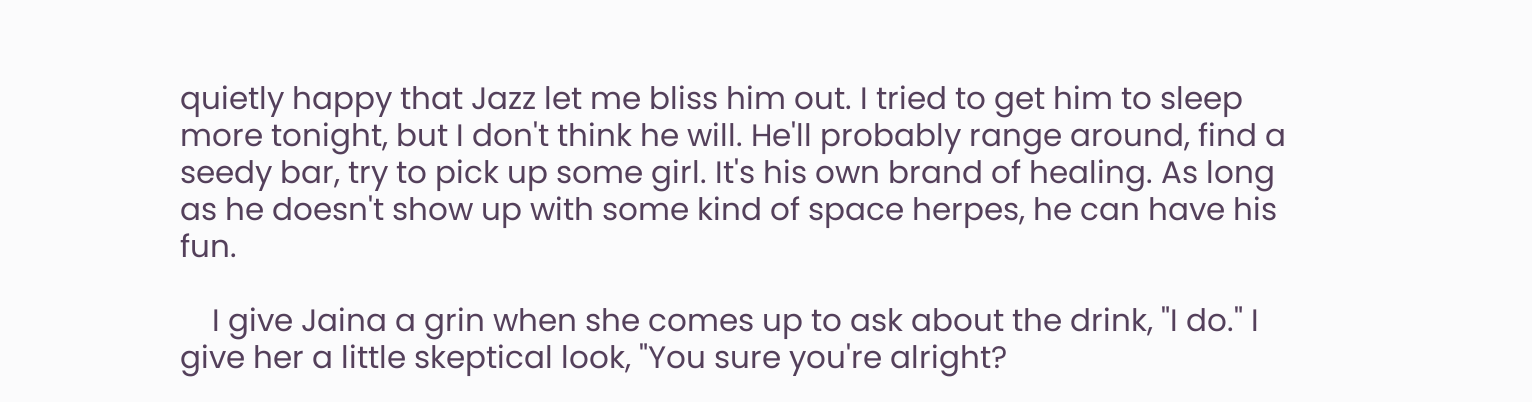quietly happy that Jazz let me bliss him out. I tried to get him to sleep more tonight, but I don't think he will. He'll probably range around, find a seedy bar, try to pick up some girl. It's his own brand of healing. As long as he doesn't show up with some kind of space herpes, he can have his fun.

    I give Jaina a grin when she comes up to ask about the drink, "I do." I give her a little skeptical look, "You sure you're alright?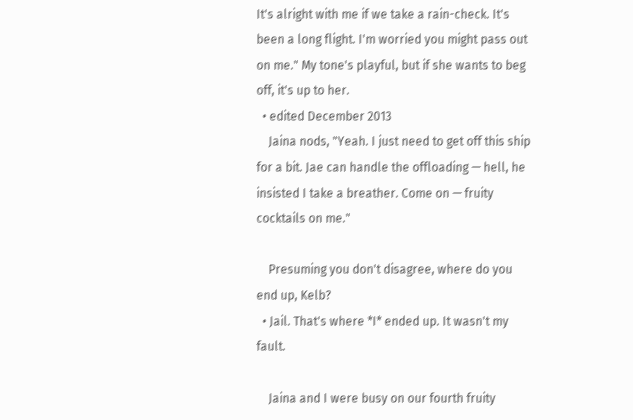It's alright with me if we take a rain-check. It's been a long flight. I'm worried you might pass out on me." My tone's playful, but if she wants to beg off, it's up to her.
  • edited December 2013
    Jaina nods, "Yeah. I just need to get off this ship for a bit. Jae can handle the offloading — hell, he insisted I take a breather. Come on — fruity cocktails on me."

    Presuming you don't disagree, where do you end up, Kelb?
  • Jail. That's where *I* ended up. It wasn't my fault.

    Jaina and I were busy on our fourth fruity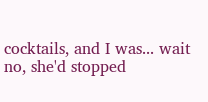cocktails, and I was... wait no, she'd stopped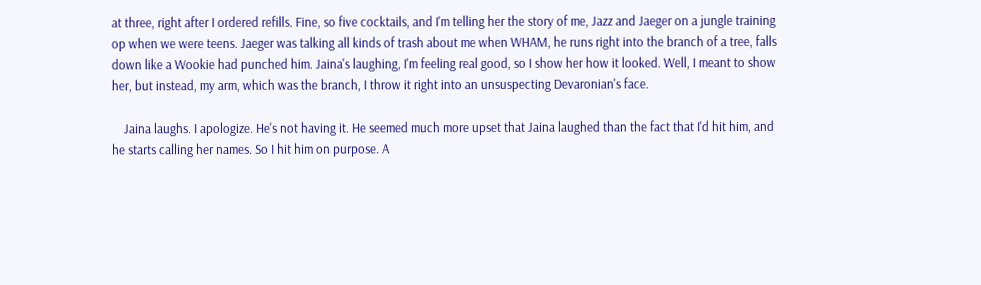at three, right after I ordered refills. Fine, so five cocktails, and I'm telling her the story of me, Jazz and Jaeger on a jungle training op when we were teens. Jaeger was talking all kinds of trash about me when WHAM, he runs right into the branch of a tree, falls down like a Wookie had punched him. Jaina's laughing, I'm feeling real good, so I show her how it looked. Well, I meant to show her, but instead, my arm, which was the branch, I throw it right into an unsuspecting Devaronian's face.

    Jaina laughs. I apologize. He's not having it. He seemed much more upset that Jaina laughed than the fact that I'd hit him, and he starts calling her names. So I hit him on purpose. A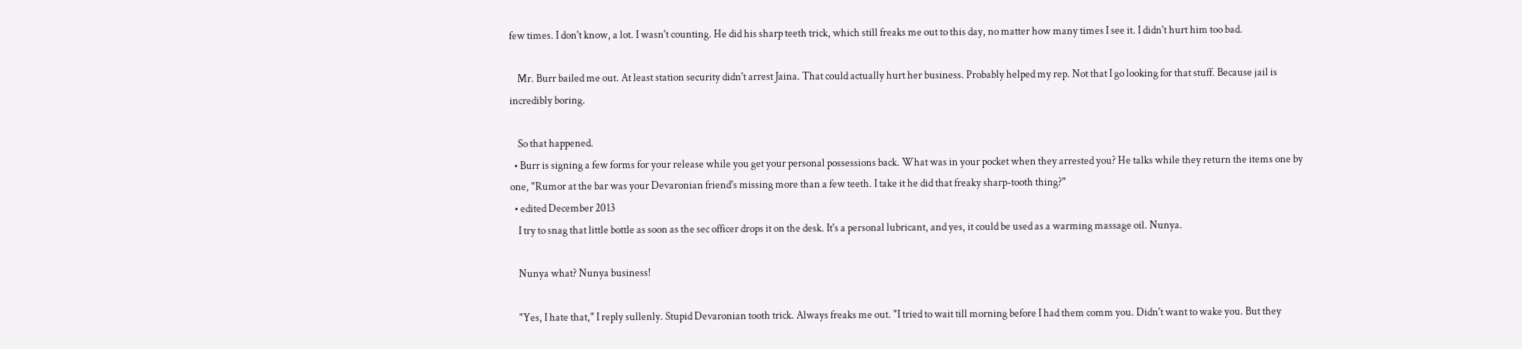few times. I don't know, a lot. I wasn't counting. He did his sharp teeth trick, which still freaks me out to this day, no matter how many times I see it. I didn't hurt him too bad.

    Mr. Burr bailed me out. At least station security didn't arrest Jaina. That could actually hurt her business. Probably helped my rep. Not that I go looking for that stuff. Because jail is incredibly boring.

    So that happened.
  • Burr is signing a few forms for your release while you get your personal possessions back. What was in your pocket when they arrested you? He talks while they return the items one by one, "Rumor at the bar was your Devaronian friend's missing more than a few teeth. I take it he did that freaky sharp-tooth thing?"
  • edited December 2013
    I try to snag that little bottle as soon as the sec officer drops it on the desk. It's a personal lubricant, and yes, it could be used as a warming massage oil. Nunya.

    Nunya what? Nunya business!

    "Yes, I hate that," I reply sullenly. Stupid Devaronian tooth trick. Always freaks me out. "I tried to wait till morning before I had them comm you. Didn't want to wake you. But they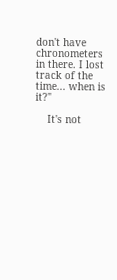don't have chronometers in there. I lost track of the time... when is it?"

    It's not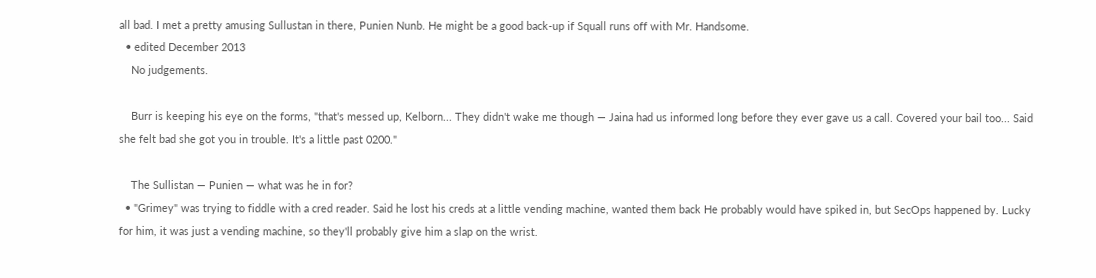all bad. I met a pretty amusing Sullustan in there, Punien Nunb. He might be a good back-up if Squall runs off with Mr. Handsome.
  • edited December 2013
    No judgements.

    Burr is keeping his eye on the forms, "that's messed up, Kelborn... They didn't wake me though — Jaina had us informed long before they ever gave us a call. Covered your bail too... Said she felt bad she got you in trouble. It's a little past 0200."

    The Sullistan — Punien — what was he in for?
  • "Grimey" was trying to fiddle with a cred reader. Said he lost his creds at a little vending machine, wanted them back He probably would have spiked in, but SecOps happened by. Lucky for him, it was just a vending machine, so they'll probably give him a slap on the wrist.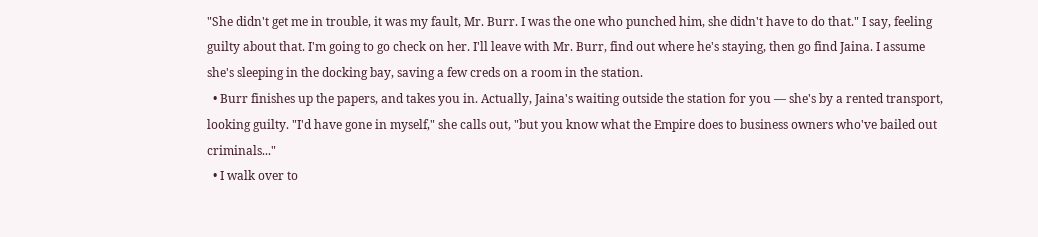"She didn't get me in trouble, it was my fault, Mr. Burr. I was the one who punched him, she didn't have to do that." I say, feeling guilty about that. I'm going to go check on her. I'll leave with Mr. Burr, find out where he's staying, then go find Jaina. I assume she's sleeping in the docking bay, saving a few creds on a room in the station.
  • Burr finishes up the papers, and takes you in. Actually, Jaina's waiting outside the station for you — she's by a rented transport, looking guilty. "I'd have gone in myself," she calls out, "but you know what the Empire does to business owners who've bailed out criminals..."
  • I walk over to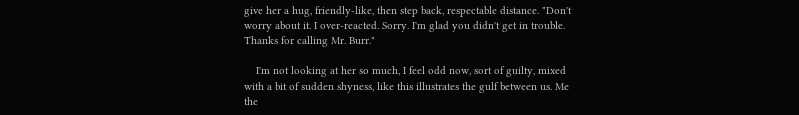give her a hug, friendly-like, then step back, respectable distance. "Don't worry about it. I over-reacted. Sorry. I'm glad you didn't get in trouble. Thanks for calling Mr. Burr."

    I'm not looking at her so much, I feel odd now, sort of guilty, mixed with a bit of sudden shyness, like this illustrates the gulf between us. Me the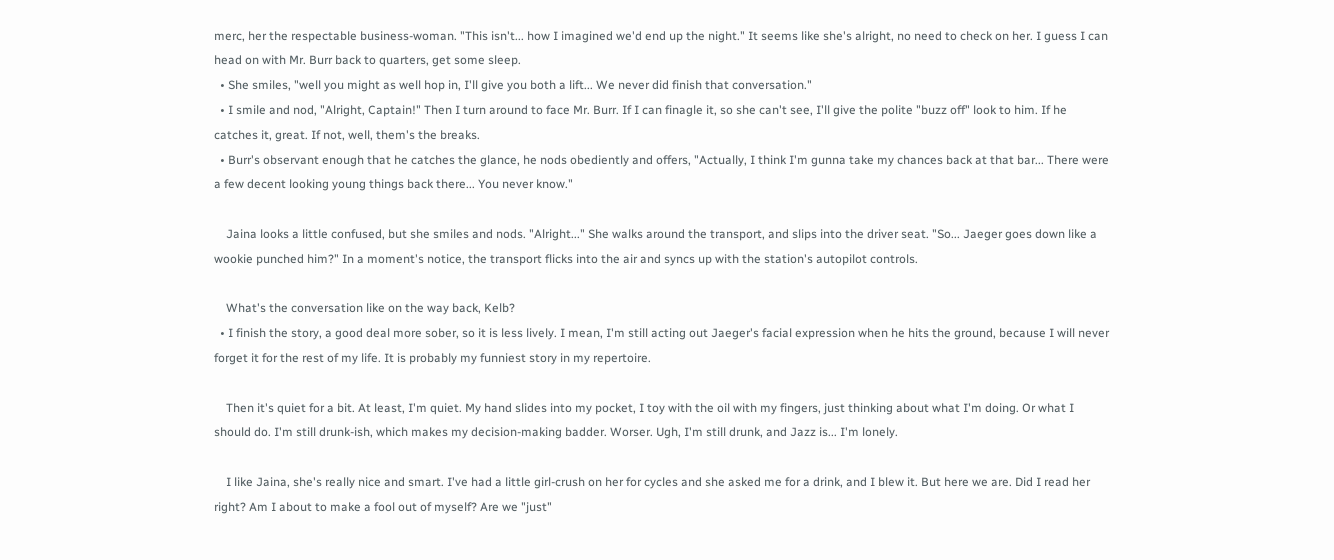merc, her the respectable business-woman. "This isn't... how I imagined we'd end up the night." It seems like she's alright, no need to check on her. I guess I can head on with Mr. Burr back to quarters, get some sleep.
  • She smiles, "well you might as well hop in, I'll give you both a lift... We never did finish that conversation."
  • I smile and nod, "Alright, Captain!" Then I turn around to face Mr. Burr. If I can finagle it, so she can't see, I'll give the polite "buzz off" look to him. If he catches it, great. If not, well, them's the breaks.
  • Burr's observant enough that he catches the glance, he nods obediently and offers, "Actually, I think I'm gunna take my chances back at that bar... There were a few decent looking young things back there... You never know."

    Jaina looks a little confused, but she smiles and nods. "Alright..." She walks around the transport, and slips into the driver seat. "So... Jaeger goes down like a wookie punched him?" In a moment's notice, the transport flicks into the air and syncs up with the station's autopilot controls.

    What's the conversation like on the way back, Kelb?
  • I finish the story, a good deal more sober, so it is less lively. I mean, I'm still acting out Jaeger's facial expression when he hits the ground, because I will never forget it for the rest of my life. It is probably my funniest story in my repertoire.

    Then it's quiet for a bit. At least, I'm quiet. My hand slides into my pocket, I toy with the oil with my fingers, just thinking about what I'm doing. Or what I should do. I'm still drunk-ish, which makes my decision-making badder. Worser. Ugh, I'm still drunk, and Jazz is... I'm lonely.

    I like Jaina, she's really nice and smart. I've had a little girl-crush on her for cycles and she asked me for a drink, and I blew it. But here we are. Did I read her right? Am I about to make a fool out of myself? Are we "just"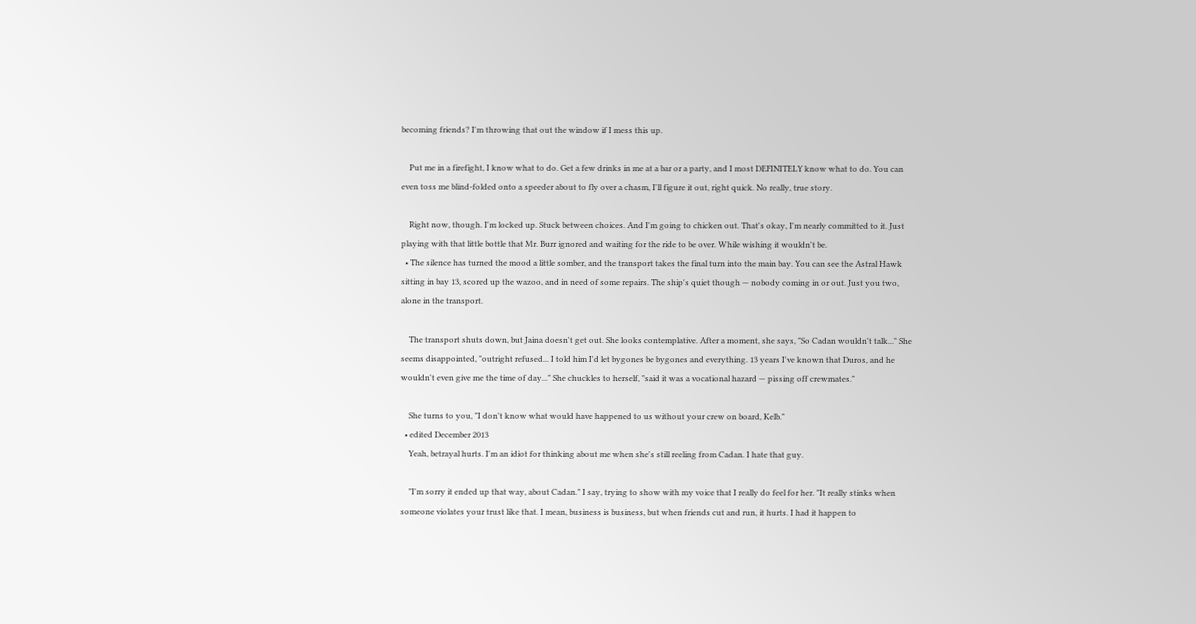becoming friends? I'm throwing that out the window if I mess this up.

    Put me in a firefight, I know what to do. Get a few drinks in me at a bar or a party, and I most DEFINITELY know what to do. You can even toss me blind-folded onto a speeder about to fly over a chasm, I'll figure it out, right quick. No really, true story.

    Right now, though. I'm locked up. Stuck between choices. And I'm going to chicken out. That's okay, I'm nearly committed to it. Just playing with that little bottle that Mr. Burr ignored and waiting for the ride to be over. While wishing it wouldn't be.
  • The silence has turned the mood a little somber, and the transport takes the final turn into the main bay. You can see the Astral Hawk sitting in bay 13, scored up the wazoo, and in need of some repairs. The ship's quiet though — nobody coming in or out. Just you two, alone in the transport.

    The transport shuts down, but Jaina doesn't get out. She looks contemplative. After a moment, she says, "So Cadan wouldn't talk..." She seems disappointed, "outright refused... I told him I'd let bygones be bygones and everything. 13 years I've known that Duros, and he wouldn't even give me the time of day..." She chuckles to herself, "said it was a vocational hazard — pissing off crewmates."

    She turns to you, "I don't know what would have happened to us without your crew on board, Kelb."
  • edited December 2013
    Yeah, betrayal hurts. I'm an idiot for thinking about me when she's still reeling from Cadan. I hate that guy.

    "I'm sorry it ended up that way, about Cadan." I say, trying to show with my voice that I really do feel for her. "It really stinks when someone violates your trust like that. I mean, business is business, but when friends cut and run, it hurts. I had it happen to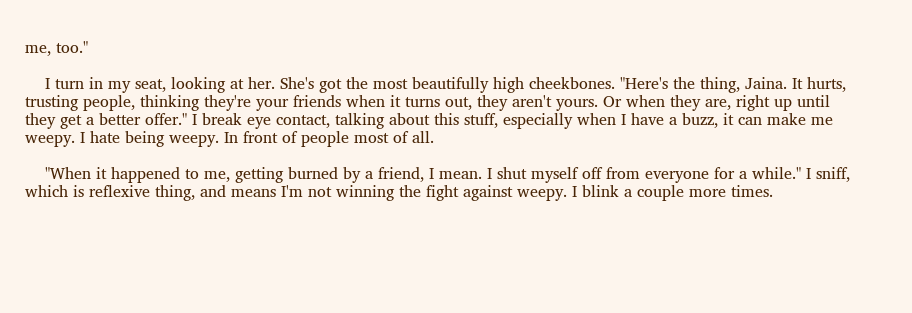me, too."

    I turn in my seat, looking at her. She's got the most beautifully high cheekbones. "Here's the thing, Jaina. It hurts, trusting people, thinking they're your friends when it turns out, they aren't yours. Or when they are, right up until they get a better offer." I break eye contact, talking about this stuff, especially when I have a buzz, it can make me weepy. I hate being weepy. In front of people most of all.

    "When it happened to me, getting burned by a friend, I mean. I shut myself off from everyone for a while." I sniff, which is reflexive thing, and means I'm not winning the fight against weepy. I blink a couple more times.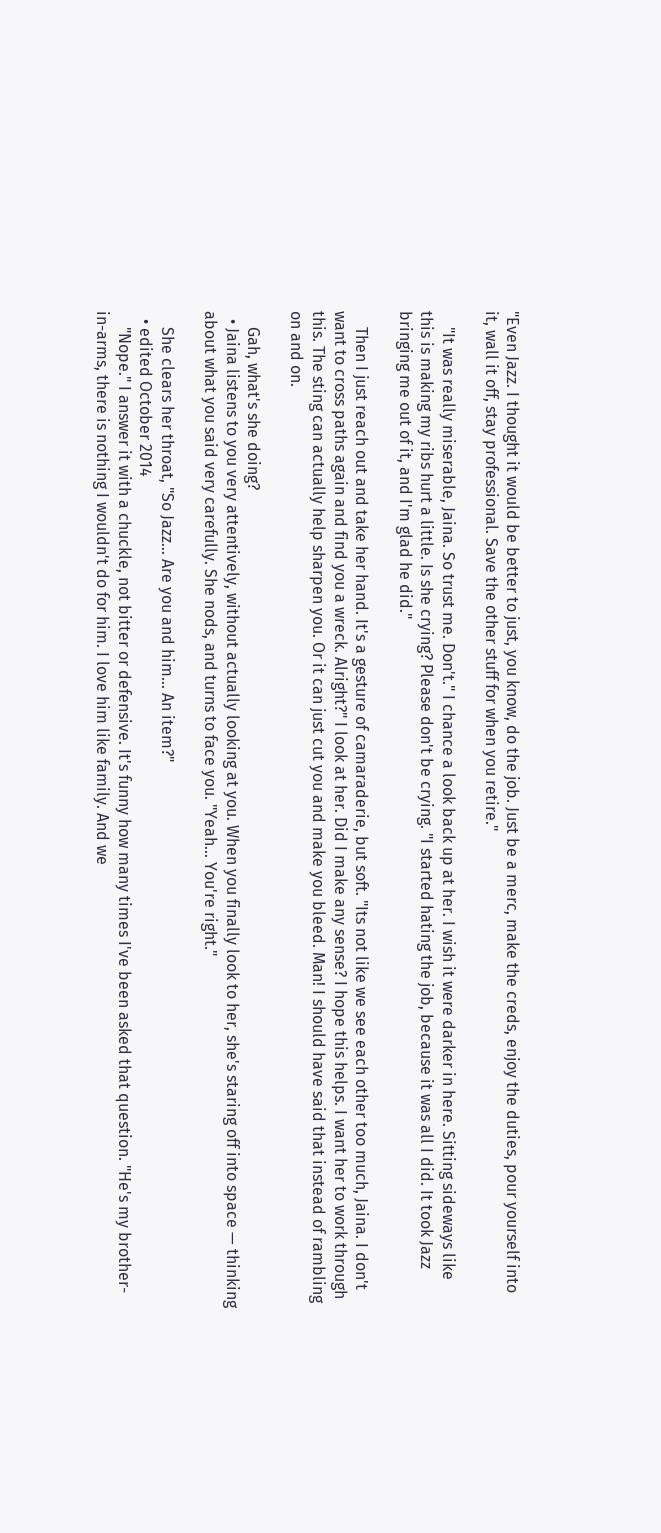"Even Jazz. I thought it would be better to just, you know, do the job. Just be a merc, make the creds, enjoy the duties, pour yourself into it, wall it off, stay professional. Save the other stuff for when you retire."

    "It was really miserable, Jaina. So trust me. Don't." I chance a look back up at her. I wish it were darker in here. Sitting sideways like this is making my ribs hurt a little. Is she crying? Please don't be crying. "I started hating the job, because it was all I did. It took Jazz bringing me out of it, and I'm glad he did."

    Then I just reach out and take her hand. It's a gesture of camaraderie, but soft. "Its not like we see each other too much, Jaina. I don't want to cross paths again and find you a wreck. Alright?" I look at her. Did I make any sense? I hope this helps. I want her to work through this. The sting can actually help sharpen you. Or it can just cut you and make you bleed. Man! I should have said that instead of rambling on and on.

    Gah, what's she doing?
  • Jaina listens to you very attentively, without actually looking at you. When you finally look to her, she's staring off into space — thinking about what you said very carefully. She nods, and turns to face you. "Yeah... You're right."

    She clears her throat, "So Jazz... Are you and him... An item?"
  • edited October 2014
    "Nope." I answer it with a chuckle, not bitter or defensive. It's funny how many times I've been asked that question. "He's my brother-in-arms, there is nothing I wouldn't do for him. I love him like family. And we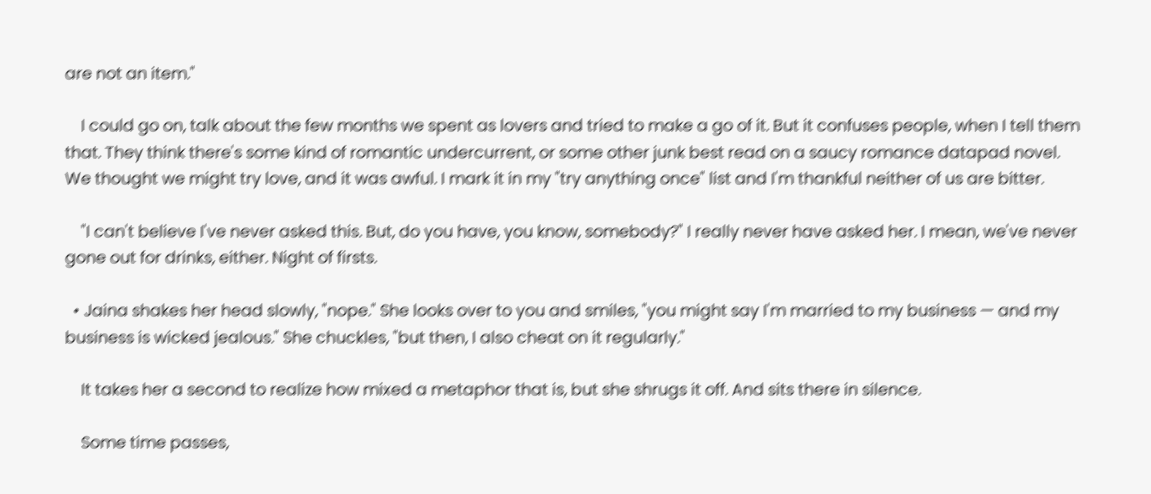are not an item."

    I could go on, talk about the few months we spent as lovers and tried to make a go of it. But it confuses people, when I tell them that. They think there's some kind of romantic undercurrent, or some other junk best read on a saucy romance datapad novel. We thought we might try love, and it was awful. I mark it in my "try anything once" list and I'm thankful neither of us are bitter.

    "I can't believe I've never asked this. But, do you have, you know, somebody?" I really never have asked her. I mean, we've never gone out for drinks, either. Night of firsts.

  • Jaina shakes her head slowly, "nope." She looks over to you and smiles, "you might say I'm married to my business — and my business is wicked jealous." She chuckles, "but then, I also cheat on it regularly."

    It takes her a second to realize how mixed a metaphor that is, but she shrugs it off. And sits there in silence.

    Some time passes,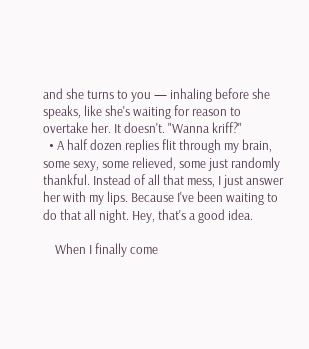and she turns to you — inhaling before she speaks, like she's waiting for reason to overtake her. It doesn't. "Wanna kriff?"
  • A half dozen replies flit through my brain, some sexy, some relieved, some just randomly thankful. Instead of all that mess, I just answer her with my lips. Because I've been waiting to do that all night. Hey, that's a good idea.

    When I finally come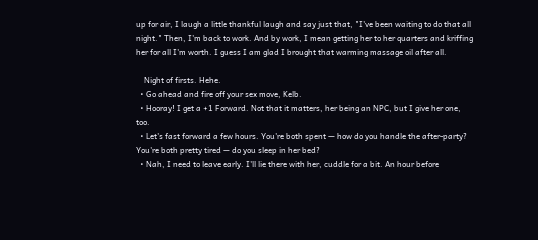up for air, I laugh a little thankful laugh and say just that, "I've been waiting to do that all night." Then, I'm back to work. And by work, I mean getting her to her quarters and kriffing her for all I'm worth. I guess I am glad I brought that warming massage oil after all.

    Night of firsts. Hehe.
  • Go ahead and fire off your sex move, Kelb.
  • Hooray! I get a +1 Forward. Not that it matters, her being an NPC, but I give her one, too.
  • Let's fast forward a few hours. You're both spent — how do you handle the after-party? You're both pretty tired — do you sleep in her bed?
  • Nah, I need to leave early. I'll lie there with her, cuddle for a bit. An hour before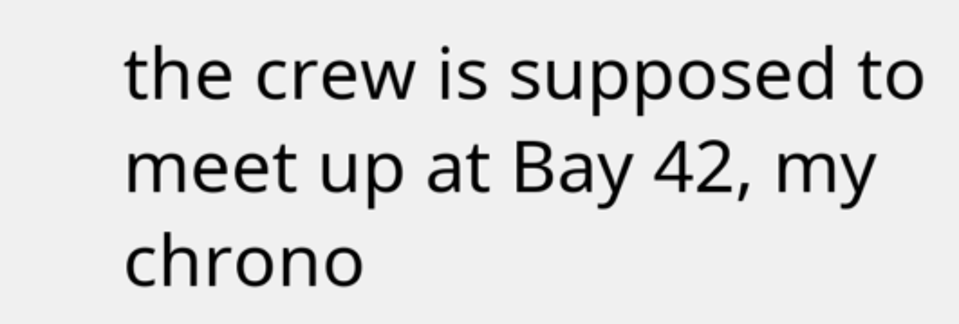the crew is supposed to meet up at Bay 42, my chrono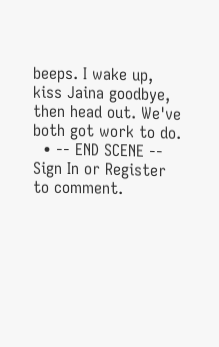beeps. I wake up, kiss Jaina goodbye, then head out. We've both got work to do.
  • -- END SCENE --
Sign In or Register to comment.